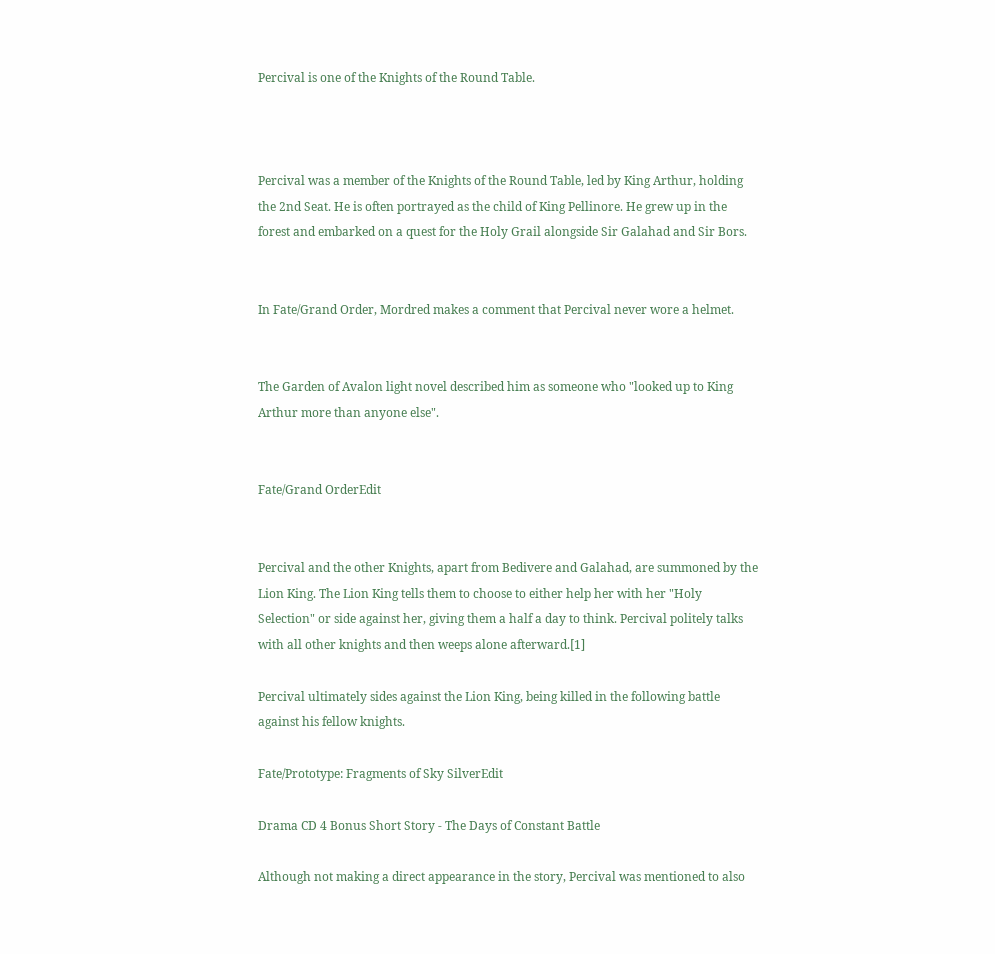Percival is one of the Knights of the Round Table.



Percival was a member of the Knights of the Round Table, led by King Arthur, holding the 2nd Seat. He is often portrayed as the child of King Pellinore. He grew up in the forest and embarked on a quest for the Holy Grail alongside Sir Galahad and Sir Bors.


In Fate/Grand Order, Mordred makes a comment that Percival never wore a helmet.


The Garden of Avalon light novel described him as someone who "looked up to King Arthur more than anyone else".


Fate/Grand OrderEdit


Percival and the other Knights, apart from Bedivere and Galahad, are summoned by the Lion King. The Lion King tells them to choose to either help her with her "Holy Selection" or side against her, giving them a half a day to think. Percival politely talks with all other knights and then weeps alone afterward.[1]

Percival ultimately sides against the Lion King, being killed in the following battle against his fellow knights.

Fate/Prototype: Fragments of Sky SilverEdit

Drama CD 4 Bonus Short Story - The Days of Constant Battle

Although not making a direct appearance in the story, Percival was mentioned to also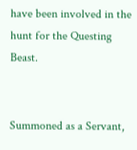have been involved in the hunt for the Questing Beast.


Summoned as a Servant,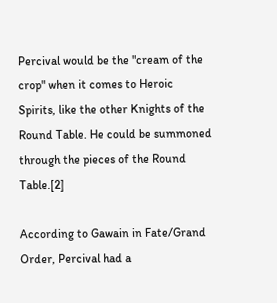Percival would be the "cream of the crop" when it comes to Heroic Spirits, like the other Knights of the Round Table. He could be summoned through the pieces of the Round Table.[2]

According to Gawain in Fate/Grand Order, Percival had a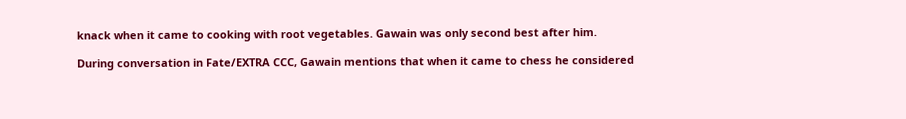knack when it came to cooking with root vegetables. Gawain was only second best after him.

During conversation in Fate/EXTRA CCC, Gawain mentions that when it came to chess he considered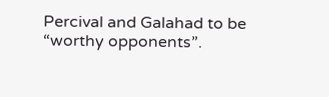Percival and Galahad to be “worthy opponents”.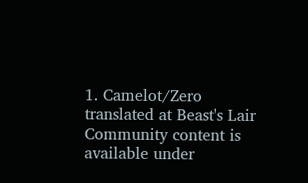1. Camelot/Zero translated at Beast's Lair
Community content is available under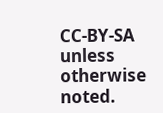CC-BY-SA unless otherwise noted.